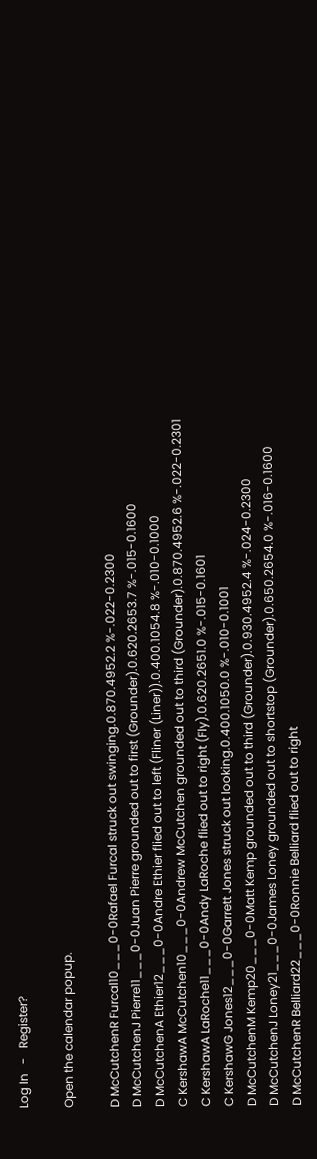Log In   -   Register?

Open the calendar popup.

D McCutchenR Furcal10___0-0Rafael Furcal struck out swinging.0.870.4952.2 %-.022-0.2300
D McCutchenJ Pierre11___0-0Juan Pierre grounded out to first (Grounder).0.620.2653.7 %-.015-0.1600
D McCutchenA Ethier12___0-0Andre Ethier flied out to left (Fliner (Liner)).0.400.1054.8 %-.010-0.1000
C KershawA McCutchen10___0-0Andrew McCutchen grounded out to third (Grounder).0.870.4952.6 %-.022-0.2301
C KershawA LaRoche11___0-0Andy LaRoche flied out to right (Fly).0.620.2651.0 %-.015-0.1601
C KershawG Jones12___0-0Garrett Jones struck out looking.0.400.1050.0 %-.010-0.1001
D McCutchenM Kemp20___0-0Matt Kemp grounded out to third (Grounder).0.930.4952.4 %-.024-0.2300
D McCutchenJ Loney21___0-0James Loney grounded out to shortstop (Grounder).0.650.2654.0 %-.016-0.1600
D McCutchenR Belliard22___0-0Ronnie Belliard flied out to right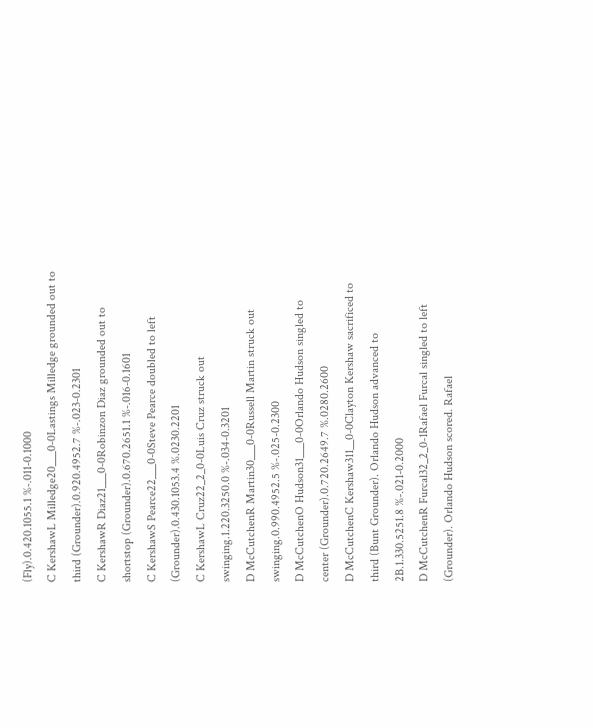(Fly).0.420.1055.1 %-.011-0.1000
C KershawL Milledge20___0-0Lastings Milledge grounded out to third (Grounder).0.920.4952.7 %-.023-0.2301
C KershawR Diaz21___0-0Robinzon Diaz grounded out to shortstop (Grounder).0.670.2651.1 %-.016-0.1601
C KershawS Pearce22___0-0Steve Pearce doubled to left (Grounder).0.430.1053.4 %.0230.2201
C KershawL Cruz22_2_0-0Luis Cruz struck out swinging.1.220.3250.0 %-.034-0.3201
D McCutchenR Martin30___0-0Russell Martin struck out swinging.0.990.4952.5 %-.025-0.2300
D McCutchenO Hudson31___0-0Orlando Hudson singled to center (Grounder).0.720.2649.7 %.0280.2600
D McCutchenC Kershaw311__0-0Clayton Kershaw sacrificed to third (Bunt Grounder). Orlando Hudson advanced to 2B.1.330.5251.8 %-.021-0.2000
D McCutchenR Furcal32_2_0-1Rafael Furcal singled to left (Grounder). Orlando Hudson scored. Rafael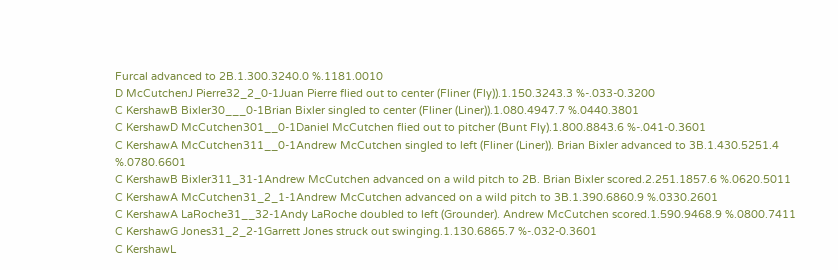Furcal advanced to 2B.1.300.3240.0 %.1181.0010
D McCutchenJ Pierre32_2_0-1Juan Pierre flied out to center (Fliner (Fly)).1.150.3243.3 %-.033-0.3200
C KershawB Bixler30___0-1Brian Bixler singled to center (Fliner (Liner)).1.080.4947.7 %.0440.3801
C KershawD McCutchen301__0-1Daniel McCutchen flied out to pitcher (Bunt Fly).1.800.8843.6 %-.041-0.3601
C KershawA McCutchen311__0-1Andrew McCutchen singled to left (Fliner (Liner)). Brian Bixler advanced to 3B.1.430.5251.4 %.0780.6601
C KershawB Bixler311_31-1Andrew McCutchen advanced on a wild pitch to 2B. Brian Bixler scored.2.251.1857.6 %.0620.5011
C KershawA McCutchen31_2_1-1Andrew McCutchen advanced on a wild pitch to 3B.1.390.6860.9 %.0330.2601
C KershawA LaRoche31__32-1Andy LaRoche doubled to left (Grounder). Andrew McCutchen scored.1.590.9468.9 %.0800.7411
C KershawG Jones31_2_2-1Garrett Jones struck out swinging.1.130.6865.7 %-.032-0.3601
C KershawL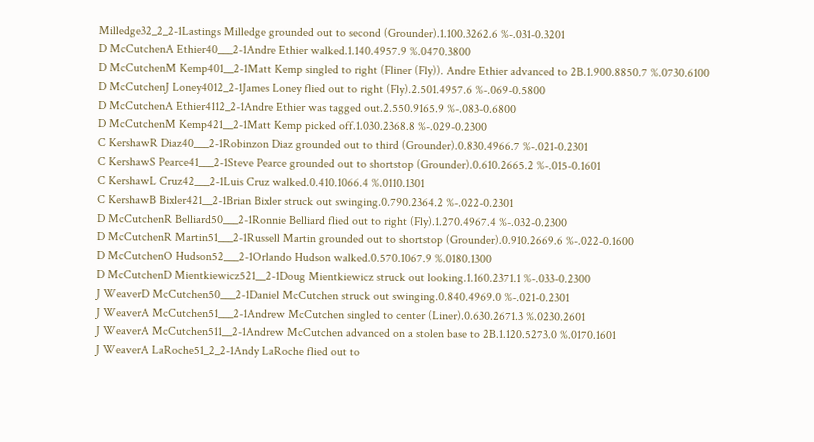Milledge32_2_2-1Lastings Milledge grounded out to second (Grounder).1.100.3262.6 %-.031-0.3201
D McCutchenA Ethier40___2-1Andre Ethier walked.1.140.4957.9 %.0470.3800
D McCutchenM Kemp401__2-1Matt Kemp singled to right (Fliner (Fly)). Andre Ethier advanced to 2B.1.900.8850.7 %.0730.6100
D McCutchenJ Loney4012_2-1James Loney flied out to right (Fly).2.501.4957.6 %-.069-0.5800
D McCutchenA Ethier4112_2-1Andre Ethier was tagged out.2.550.9165.9 %-.083-0.6800
D McCutchenM Kemp421__2-1Matt Kemp picked off.1.030.2368.8 %-.029-0.2300
C KershawR Diaz40___2-1Robinzon Diaz grounded out to third (Grounder).0.830.4966.7 %-.021-0.2301
C KershawS Pearce41___2-1Steve Pearce grounded out to shortstop (Grounder).0.610.2665.2 %-.015-0.1601
C KershawL Cruz42___2-1Luis Cruz walked.0.410.1066.4 %.0110.1301
C KershawB Bixler421__2-1Brian Bixler struck out swinging.0.790.2364.2 %-.022-0.2301
D McCutchenR Belliard50___2-1Ronnie Belliard flied out to right (Fly).1.270.4967.4 %-.032-0.2300
D McCutchenR Martin51___2-1Russell Martin grounded out to shortstop (Grounder).0.910.2669.6 %-.022-0.1600
D McCutchenO Hudson52___2-1Orlando Hudson walked.0.570.1067.9 %.0180.1300
D McCutchenD Mientkiewicz521__2-1Doug Mientkiewicz struck out looking.1.160.2371.1 %-.033-0.2300
J WeaverD McCutchen50___2-1Daniel McCutchen struck out swinging.0.840.4969.0 %-.021-0.2301
J WeaverA McCutchen51___2-1Andrew McCutchen singled to center (Liner).0.630.2671.3 %.0230.2601
J WeaverA McCutchen511__2-1Andrew McCutchen advanced on a stolen base to 2B.1.120.5273.0 %.0170.1601
J WeaverA LaRoche51_2_2-1Andy LaRoche flied out to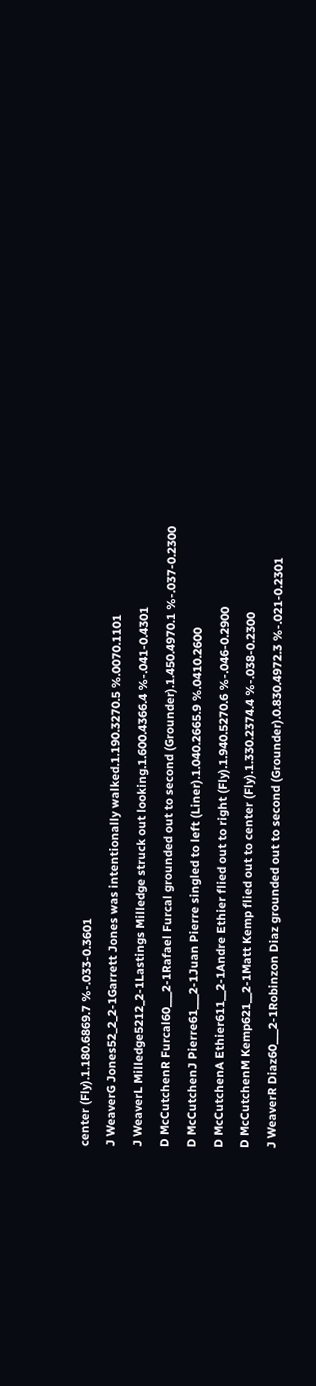center (Fly).1.180.6869.7 %-.033-0.3601
J WeaverG Jones52_2_2-1Garrett Jones was intentionally walked.1.190.3270.5 %.0070.1101
J WeaverL Milledge5212_2-1Lastings Milledge struck out looking.1.600.4366.4 %-.041-0.4301
D McCutchenR Furcal60___2-1Rafael Furcal grounded out to second (Grounder).1.450.4970.1 %-.037-0.2300
D McCutchenJ Pierre61___2-1Juan Pierre singled to left (Liner).1.040.2665.9 %.0410.2600
D McCutchenA Ethier611__2-1Andre Ethier flied out to right (Fly).1.940.5270.6 %-.046-0.2900
D McCutchenM Kemp621__2-1Matt Kemp flied out to center (Fly).1.330.2374.4 %-.038-0.2300
J WeaverR Diaz60___2-1Robinzon Diaz grounded out to second (Grounder).0.830.4972.3 %-.021-0.2301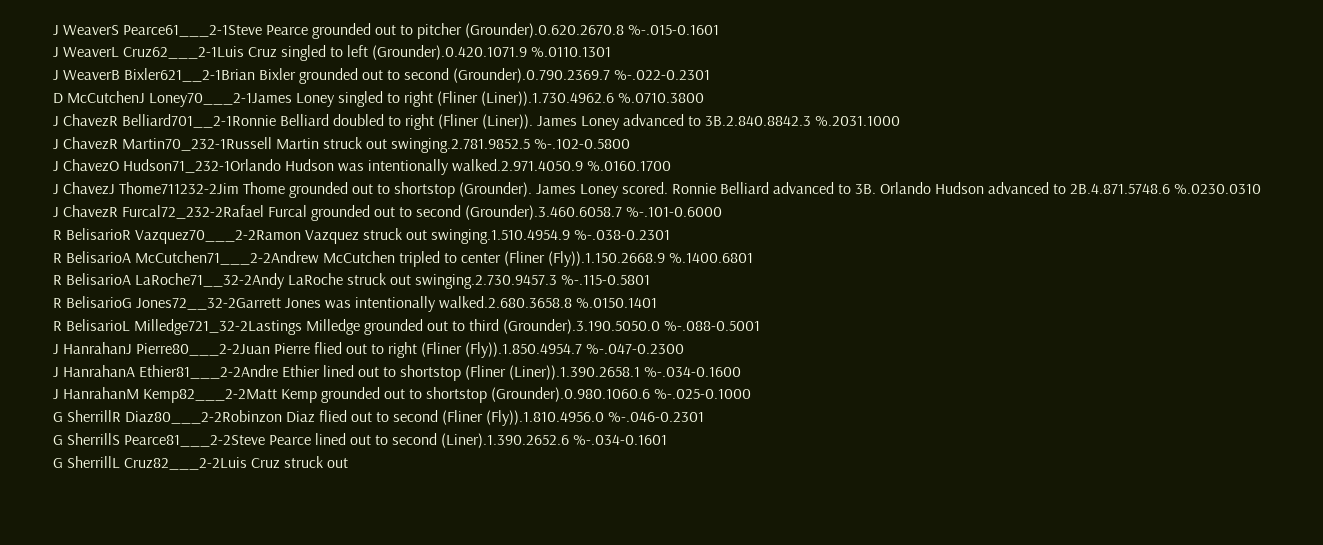J WeaverS Pearce61___2-1Steve Pearce grounded out to pitcher (Grounder).0.620.2670.8 %-.015-0.1601
J WeaverL Cruz62___2-1Luis Cruz singled to left (Grounder).0.420.1071.9 %.0110.1301
J WeaverB Bixler621__2-1Brian Bixler grounded out to second (Grounder).0.790.2369.7 %-.022-0.2301
D McCutchenJ Loney70___2-1James Loney singled to right (Fliner (Liner)).1.730.4962.6 %.0710.3800
J ChavezR Belliard701__2-1Ronnie Belliard doubled to right (Fliner (Liner)). James Loney advanced to 3B.2.840.8842.3 %.2031.1000
J ChavezR Martin70_232-1Russell Martin struck out swinging.2.781.9852.5 %-.102-0.5800
J ChavezO Hudson71_232-1Orlando Hudson was intentionally walked.2.971.4050.9 %.0160.1700
J ChavezJ Thome711232-2Jim Thome grounded out to shortstop (Grounder). James Loney scored. Ronnie Belliard advanced to 3B. Orlando Hudson advanced to 2B.4.871.5748.6 %.0230.0310
J ChavezR Furcal72_232-2Rafael Furcal grounded out to second (Grounder).3.460.6058.7 %-.101-0.6000
R BelisarioR Vazquez70___2-2Ramon Vazquez struck out swinging.1.510.4954.9 %-.038-0.2301
R BelisarioA McCutchen71___2-2Andrew McCutchen tripled to center (Fliner (Fly)).1.150.2668.9 %.1400.6801
R BelisarioA LaRoche71__32-2Andy LaRoche struck out swinging.2.730.9457.3 %-.115-0.5801
R BelisarioG Jones72__32-2Garrett Jones was intentionally walked.2.680.3658.8 %.0150.1401
R BelisarioL Milledge721_32-2Lastings Milledge grounded out to third (Grounder).3.190.5050.0 %-.088-0.5001
J HanrahanJ Pierre80___2-2Juan Pierre flied out to right (Fliner (Fly)).1.850.4954.7 %-.047-0.2300
J HanrahanA Ethier81___2-2Andre Ethier lined out to shortstop (Fliner (Liner)).1.390.2658.1 %-.034-0.1600
J HanrahanM Kemp82___2-2Matt Kemp grounded out to shortstop (Grounder).0.980.1060.6 %-.025-0.1000
G SherrillR Diaz80___2-2Robinzon Diaz flied out to second (Fliner (Fly)).1.810.4956.0 %-.046-0.2301
G SherrillS Pearce81___2-2Steve Pearce lined out to second (Liner).1.390.2652.6 %-.034-0.1601
G SherrillL Cruz82___2-2Luis Cruz struck out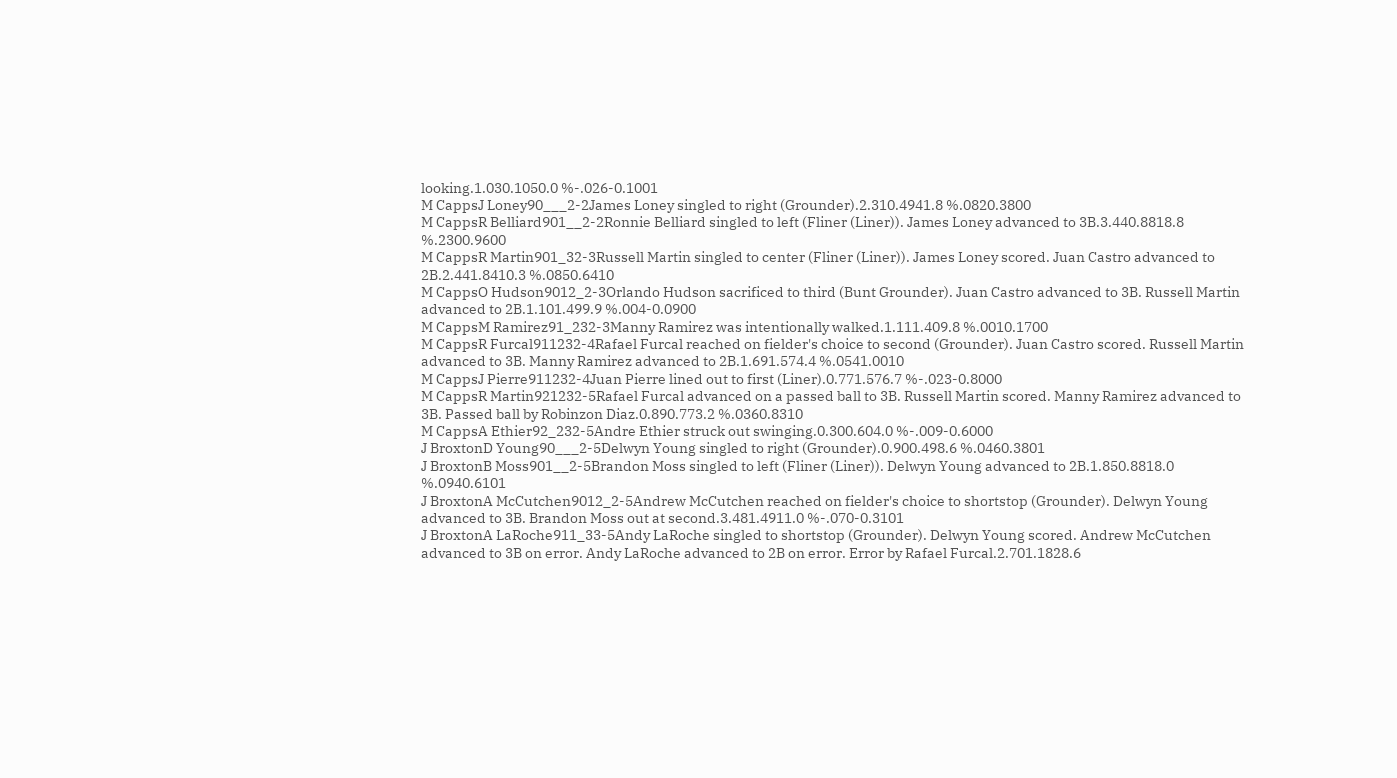looking.1.030.1050.0 %-.026-0.1001
M CappsJ Loney90___2-2James Loney singled to right (Grounder).2.310.4941.8 %.0820.3800
M CappsR Belliard901__2-2Ronnie Belliard singled to left (Fliner (Liner)). James Loney advanced to 3B.3.440.8818.8 %.2300.9600
M CappsR Martin901_32-3Russell Martin singled to center (Fliner (Liner)). James Loney scored. Juan Castro advanced to 2B.2.441.8410.3 %.0850.6410
M CappsO Hudson9012_2-3Orlando Hudson sacrificed to third (Bunt Grounder). Juan Castro advanced to 3B. Russell Martin advanced to 2B.1.101.499.9 %.004-0.0900
M CappsM Ramirez91_232-3Manny Ramirez was intentionally walked.1.111.409.8 %.0010.1700
M CappsR Furcal911232-4Rafael Furcal reached on fielder's choice to second (Grounder). Juan Castro scored. Russell Martin advanced to 3B. Manny Ramirez advanced to 2B.1.691.574.4 %.0541.0010
M CappsJ Pierre911232-4Juan Pierre lined out to first (Liner).0.771.576.7 %-.023-0.8000
M CappsR Martin921232-5Rafael Furcal advanced on a passed ball to 3B. Russell Martin scored. Manny Ramirez advanced to 3B. Passed ball by Robinzon Diaz.0.890.773.2 %.0360.8310
M CappsA Ethier92_232-5Andre Ethier struck out swinging.0.300.604.0 %-.009-0.6000
J BroxtonD Young90___2-5Delwyn Young singled to right (Grounder).0.900.498.6 %.0460.3801
J BroxtonB Moss901__2-5Brandon Moss singled to left (Fliner (Liner)). Delwyn Young advanced to 2B.1.850.8818.0 %.0940.6101
J BroxtonA McCutchen9012_2-5Andrew McCutchen reached on fielder's choice to shortstop (Grounder). Delwyn Young advanced to 3B. Brandon Moss out at second.3.481.4911.0 %-.070-0.3101
J BroxtonA LaRoche911_33-5Andy LaRoche singled to shortstop (Grounder). Delwyn Young scored. Andrew McCutchen advanced to 3B on error. Andy LaRoche advanced to 2B on error. Error by Rafael Furcal.2.701.1828.6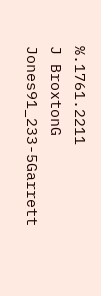%.1761.2211
J BroxtonG Jones91_233-5Garrett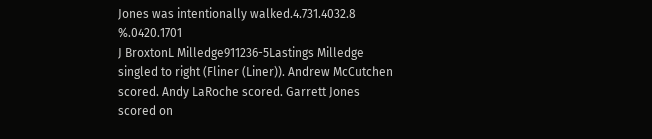Jones was intentionally walked.4.731.4032.8 %.0420.1701
J BroxtonL Milledge911236-5Lastings Milledge singled to right (Fliner (Liner)). Andrew McCutchen scored. Andy LaRoche scored. Garrett Jones scored on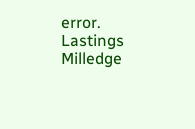error. Lastings Milledge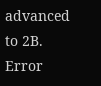advanced to 2B. Error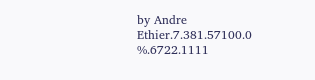by Andre Ethier.7.381.57100.0 %.6722.1111